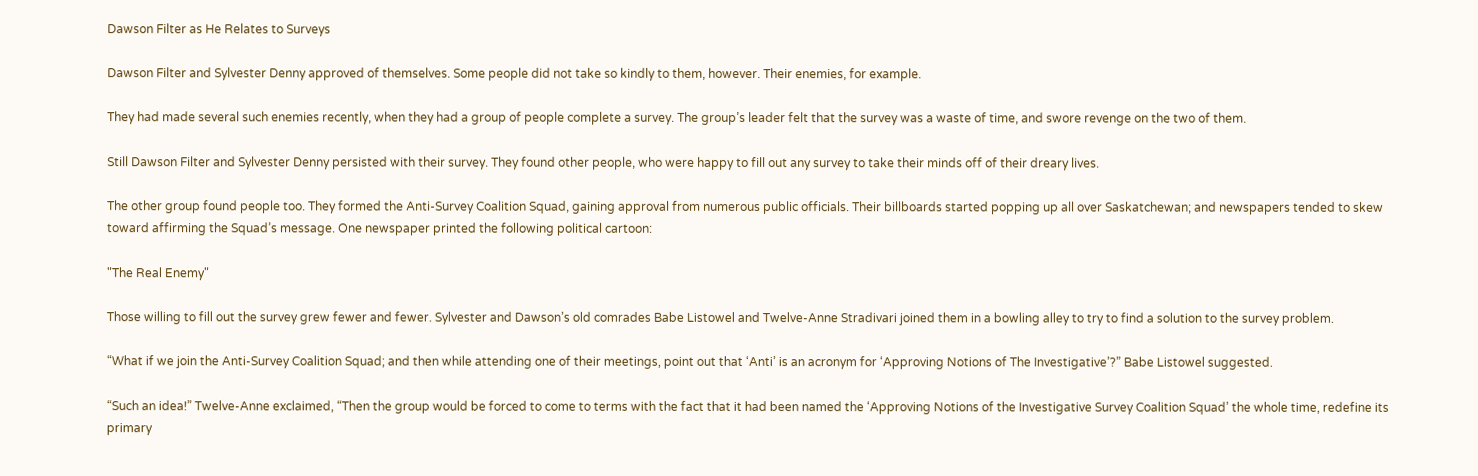Dawson Filter as He Relates to Surveys

Dawson Filter and Sylvester Denny approved of themselves. Some people did not take so kindly to them, however. Their enemies, for example.

They had made several such enemies recently, when they had a group of people complete a survey. The group’s leader felt that the survey was a waste of time, and swore revenge on the two of them.

Still Dawson Filter and Sylvester Denny persisted with their survey. They found other people, who were happy to fill out any survey to take their minds off of their dreary lives.

The other group found people too. They formed the Anti-Survey Coalition Squad, gaining approval from numerous public officials. Their billboards started popping up all over Saskatchewan; and newspapers tended to skew toward affirming the Squad’s message. One newspaper printed the following political cartoon:

"The Real Enemy"

Those willing to fill out the survey grew fewer and fewer. Sylvester and Dawson’s old comrades Babe Listowel and Twelve-Anne Stradivari joined them in a bowling alley to try to find a solution to the survey problem.

“What if we join the Anti-Survey Coalition Squad; and then while attending one of their meetings, point out that ‘Anti’ is an acronym for ‘Approving Notions of The Investigative’?” Babe Listowel suggested.

“Such an idea!” Twelve-Anne exclaimed, “Then the group would be forced to come to terms with the fact that it had been named the ‘Approving Notions of the Investigative Survey Coalition Squad’ the whole time, redefine its primary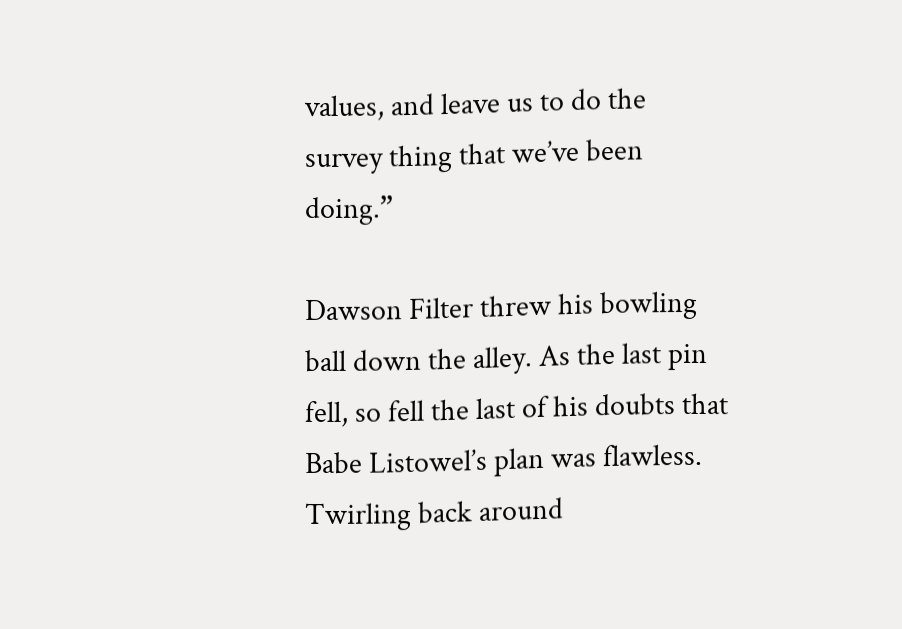values, and leave us to do the survey thing that we’ve been doing.”

Dawson Filter threw his bowling ball down the alley. As the last pin fell, so fell the last of his doubts that Babe Listowel’s plan was flawless. Twirling back around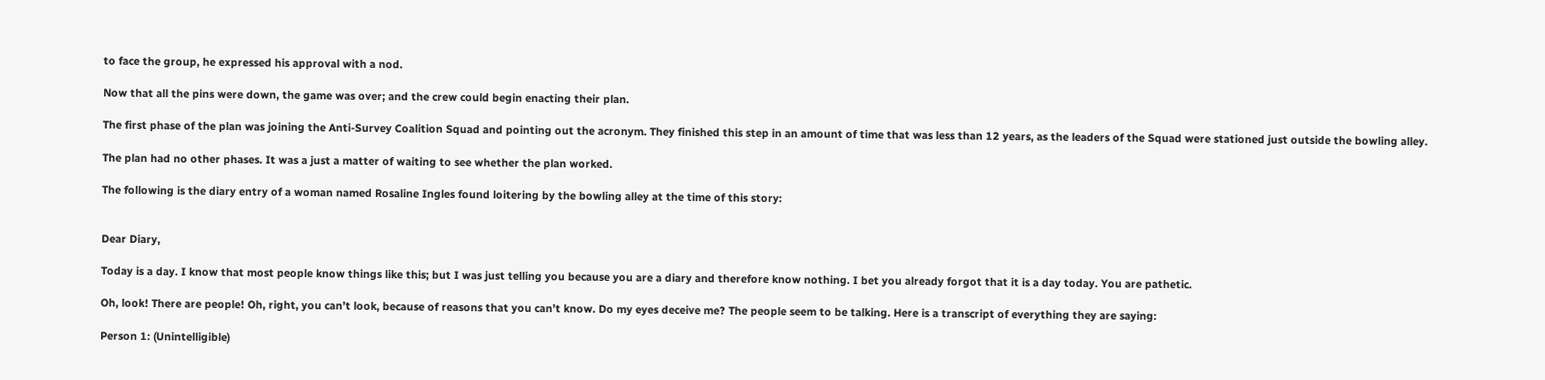to face the group, he expressed his approval with a nod.

Now that all the pins were down, the game was over; and the crew could begin enacting their plan.

The first phase of the plan was joining the Anti-Survey Coalition Squad and pointing out the acronym. They finished this step in an amount of time that was less than 12 years, as the leaders of the Squad were stationed just outside the bowling alley.

The plan had no other phases. It was a just a matter of waiting to see whether the plan worked.

The following is the diary entry of a woman named Rosaline Ingles found loitering by the bowling alley at the time of this story:


Dear Diary,

Today is a day. I know that most people know things like this; but I was just telling you because you are a diary and therefore know nothing. I bet you already forgot that it is a day today. You are pathetic.

Oh, look! There are people! Oh, right, you can’t look, because of reasons that you can’t know. Do my eyes deceive me? The people seem to be talking. Here is a transcript of everything they are saying:

Person 1: (Unintelligible)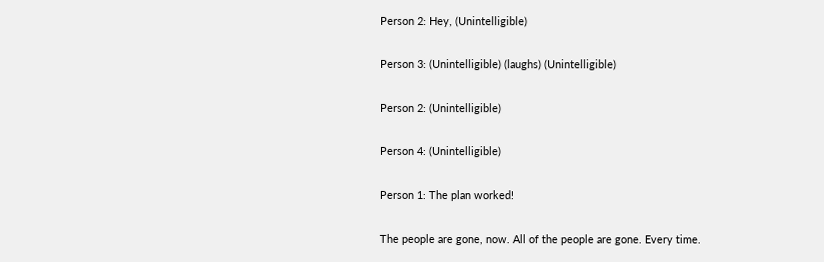Person 2: Hey, (Unintelligible)

Person 3: (Unintelligible) (laughs) (Unintelligible)

Person 2: (Unintelligible)

Person 4: (Unintelligible)

Person 1: The plan worked!

The people are gone, now. All of the people are gone. Every time.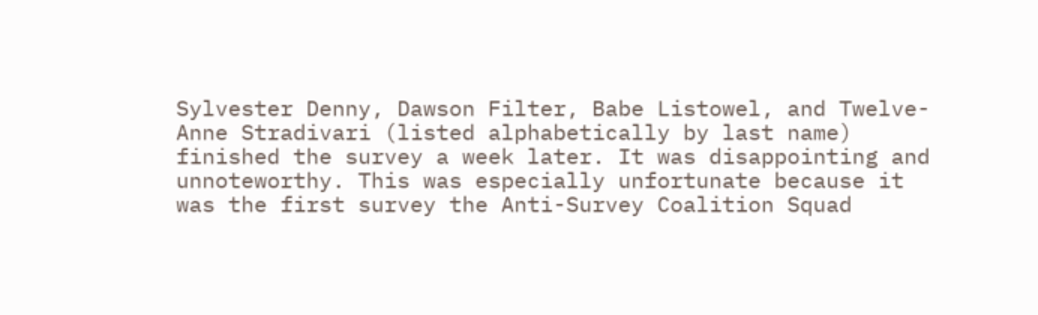Sylvester Denny, Dawson Filter, Babe Listowel, and Twelve-Anne Stradivari (listed alphabetically by last name) finished the survey a week later. It was disappointing and unnoteworthy. This was especially unfortunate because it was the first survey the Anti-Survey Coalition Squad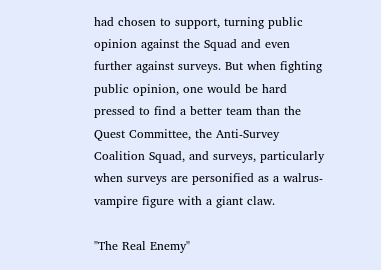had chosen to support, turning public opinion against the Squad and even further against surveys. But when fighting public opinion, one would be hard pressed to find a better team than the Quest Committee, the Anti-Survey Coalition Squad, and surveys, particularly when surveys are personified as a walrus-vampire figure with a giant claw.

"The Real Enemy"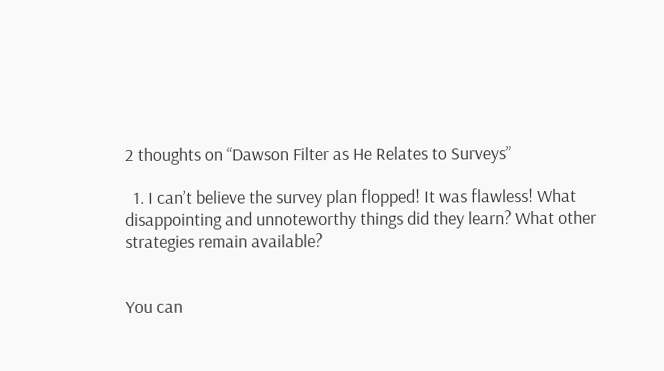2 thoughts on “Dawson Filter as He Relates to Surveys”

  1. I can’t believe the survey plan flopped! It was flawless! What disappointing and unnoteworthy things did they learn? What other strategies remain available?


You can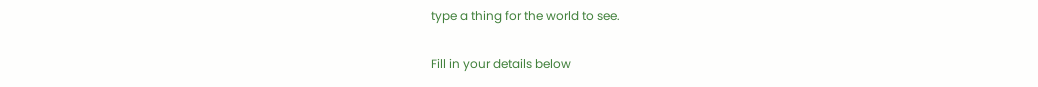type a thing for the world to see.

Fill in your details below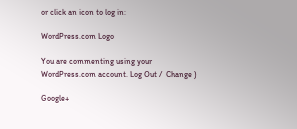or click an icon to log in:

WordPress.com Logo

You are commenting using your WordPress.com account. Log Out /  Change )

Google+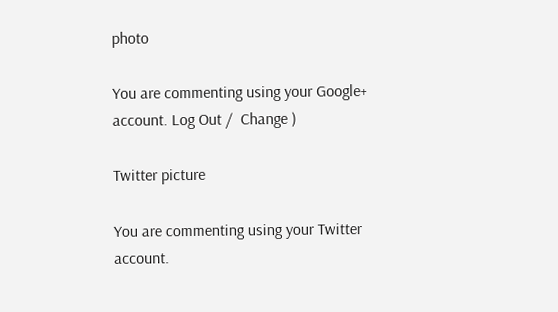photo

You are commenting using your Google+ account. Log Out /  Change )

Twitter picture

You are commenting using your Twitter account.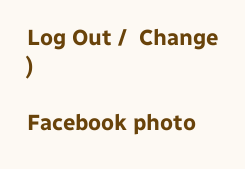Log Out /  Change )

Facebook photo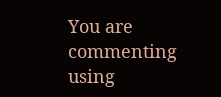You are commenting using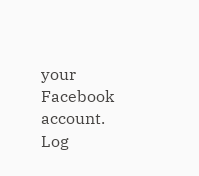your Facebook account. Log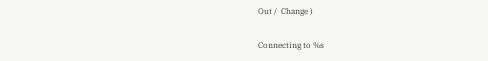Out /  Change )

Connecting to %s